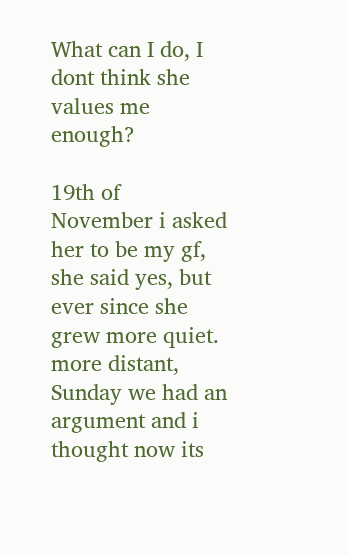What can I do, I dont think she values me enough?

19th of November i asked her to be my gf, she said yes, but ever since she grew more quiet. more distant, Sunday we had an argument and i thought now its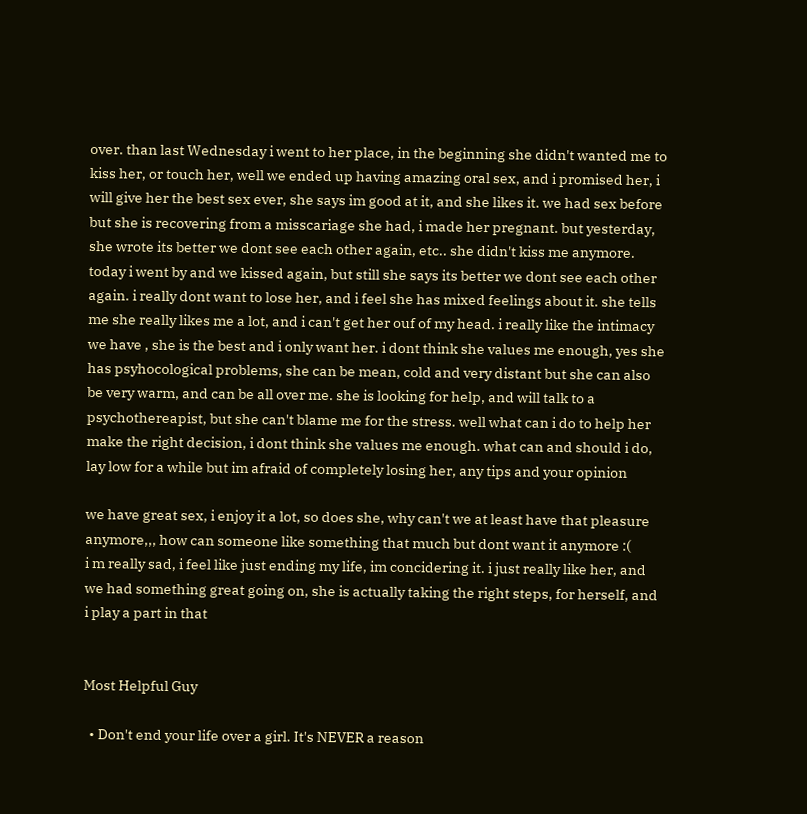over. than last Wednesday i went to her place, in the beginning she didn't wanted me to kiss her, or touch her, well we ended up having amazing oral sex, and i promised her, i will give her the best sex ever, she says im good at it, and she likes it. we had sex before but she is recovering from a misscariage she had, i made her pregnant. but yesterday, she wrote its better we dont see each other again, etc.. she didn't kiss me anymore. today i went by and we kissed again, but still she says its better we dont see each other again. i really dont want to lose her, and i feel she has mixed feelings about it. she tells me she really likes me a lot, and i can't get her ouf of my head. i really like the intimacy we have , she is the best and i only want her. i dont think she values me enough, yes she has psyhocological problems, she can be mean, cold and very distant but she can also be very warm, and can be all over me. she is looking for help, and will talk to a psychothereapist, but she can't blame me for the stress. well what can i do to help her make the right decision, i dont think she values me enough. what can and should i do, lay low for a while but im afraid of completely losing her, any tips and your opinion

we have great sex, i enjoy it a lot, so does she, why can't we at least have that pleasure anymore,,, how can someone like something that much but dont want it anymore :(
i m really sad, i feel like just ending my life, im concidering it. i just really like her, and we had something great going on, she is actually taking the right steps, for herself, and i play a part in that


Most Helpful Guy

  • Don't end your life over a girl. It's NEVER a reason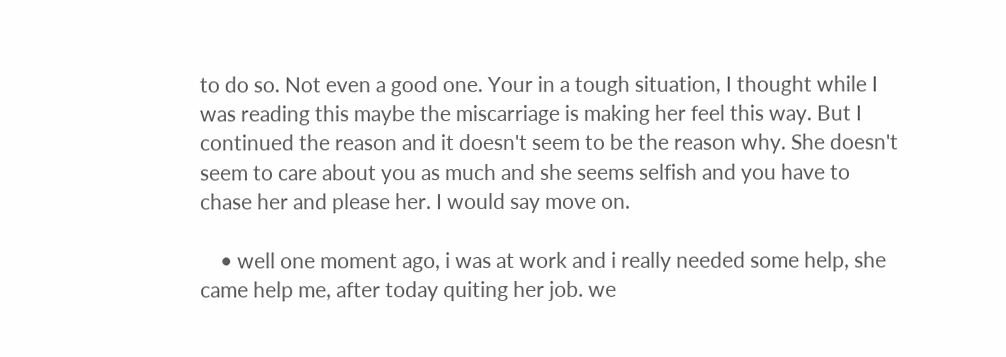to do so. Not even a good one. Your in a tough situation, I thought while I was reading this maybe the miscarriage is making her feel this way. But I continued the reason and it doesn't seem to be the reason why. She doesn't seem to care about you as much and she seems selfish and you have to chase her and please her. I would say move on.

    • well one moment ago, i was at work and i really needed some help, she came help me, after today quiting her job. we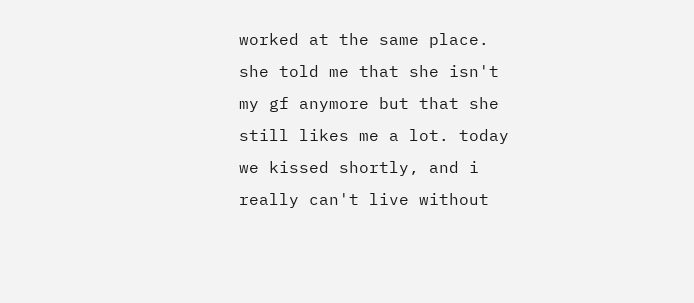worked at the same place. she told me that she isn't my gf anymore but that she still likes me a lot. today we kissed shortly, and i really can't live without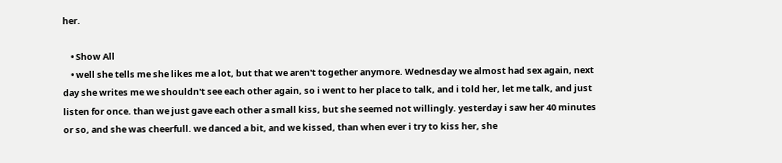her.

    • Show All
    • well she tells me she likes me a lot, but that we aren't together anymore. Wednesday we almost had sex again, next day she writes me we shouldn't see each other again, so i went to her place to talk, and i told her, let me talk, and just listen for once. than we just gave each other a small kiss, but she seemed not willingly. yesterday i saw her 40 minutes or so, and she was cheerfull. we danced a bit, and we kissed, than when ever i try to kiss her, she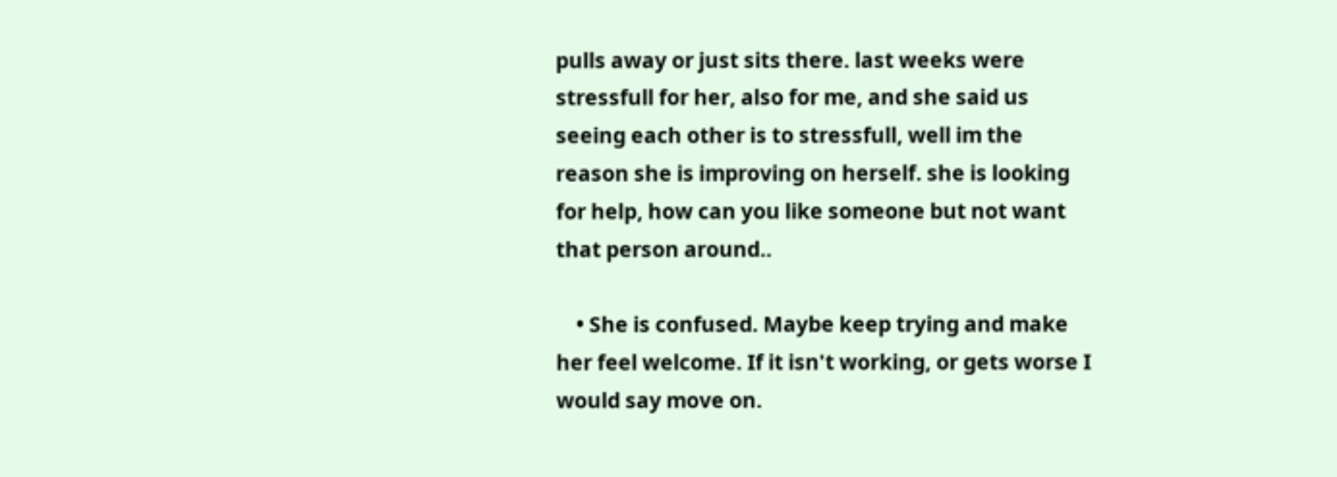pulls away or just sits there. last weeks were stressfull for her, also for me, and she said us seeing each other is to stressfull, well im the reason she is improving on herself. she is looking for help, how can you like someone but not want that person around..

    • She is confused. Maybe keep trying and make her feel welcome. If it isn't working, or gets worse I would say move on.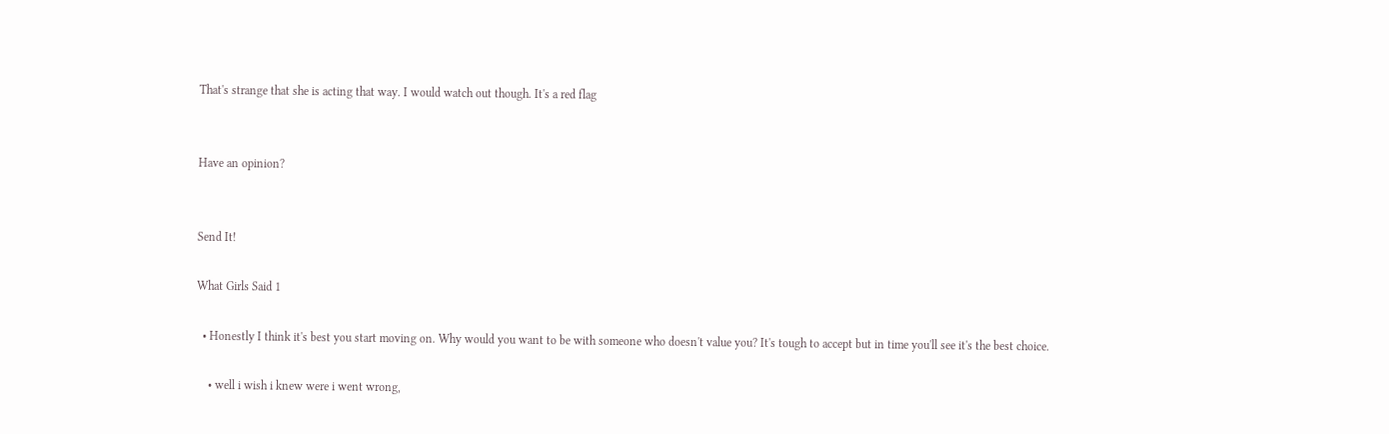That's strange that she is acting that way. I would watch out though. It's a red flag


Have an opinion?


Send It!

What Girls Said 1

  • Honestly I think it's best you start moving on. Why would you want to be with someone who doesn't value you? It's tough to accept but in time you'll see it's the best choice.

    • well i wish i knew were i went wrong,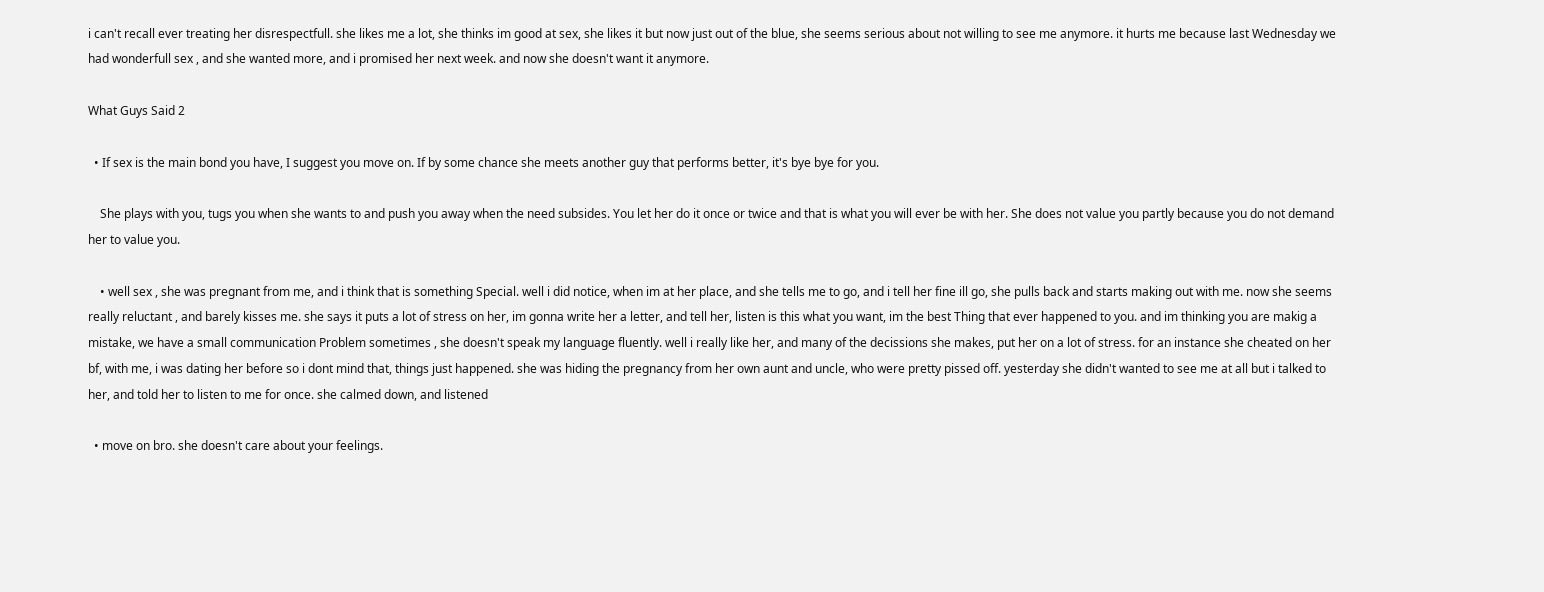i can't recall ever treating her disrespectfull. she likes me a lot, she thinks im good at sex, she likes it but now just out of the blue, she seems serious about not willing to see me anymore. it hurts me because last Wednesday we had wonderfull sex , and she wanted more, and i promised her next week. and now she doesn't want it anymore.

What Guys Said 2

  • If sex is the main bond you have, I suggest you move on. If by some chance she meets another guy that performs better, it's bye bye for you.

    She plays with you, tugs you when she wants to and push you away when the need subsides. You let her do it once or twice and that is what you will ever be with her. She does not value you partly because you do not demand her to value you.

    • well sex , she was pregnant from me, and i think that is something Special. well i did notice, when im at her place, and she tells me to go, and i tell her fine ill go, she pulls back and starts making out with me. now she seems really reluctant , and barely kisses me. she says it puts a lot of stress on her, im gonna write her a letter, and tell her, listen is this what you want, im the best Thing that ever happened to you. and im thinking you are makig a mistake, we have a small communication Problem sometimes , she doesn't speak my language fluently. well i really like her, and many of the decissions she makes, put her on a lot of stress. for an instance she cheated on her bf, with me, i was dating her before so i dont mind that, things just happened. she was hiding the pregnancy from her own aunt and uncle, who were pretty pissed off. yesterday she didn't wanted to see me at all but i talked to her, and told her to listen to me for once. she calmed down, and listened

  • move on bro. she doesn't care about your feelings.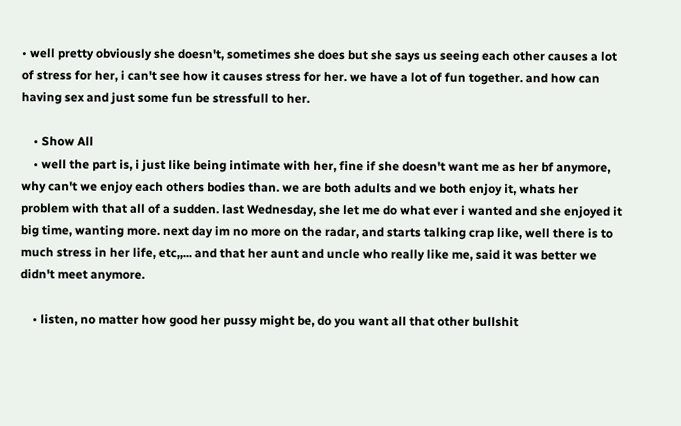• well pretty obviously she doesn't, sometimes she does but she says us seeing each other causes a lot of stress for her, i can't see how it causes stress for her. we have a lot of fun together. and how can having sex and just some fun be stressfull to her.

    • Show All
    • well the part is, i just like being intimate with her, fine if she doesn't want me as her bf anymore, why can't we enjoy each others bodies than. we are both adults and we both enjoy it, whats her problem with that all of a sudden. last Wednesday, she let me do what ever i wanted and she enjoyed it big time, wanting more. next day im no more on the radar, and starts talking crap like, well there is to much stress in her life, etc,,... and that her aunt and uncle who really like me, said it was better we didn't meet anymore.

    • listen, no matter how good her pussy might be, do you want all that other bullshit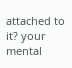attached to it? your mental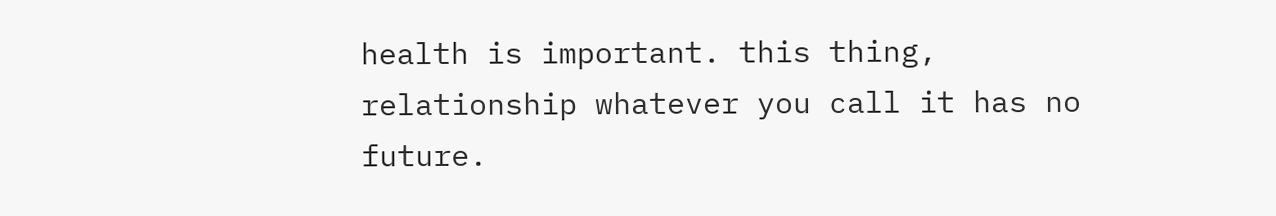health is important. this thing, relationship whatever you call it has no future.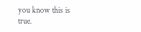you know this is true.